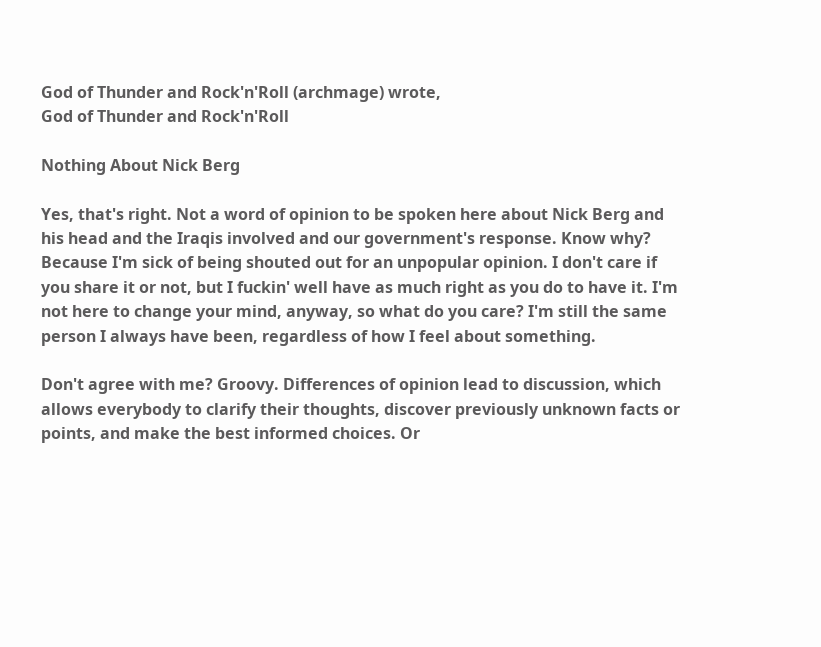God of Thunder and Rock'n'Roll (archmage) wrote,
God of Thunder and Rock'n'Roll

Nothing About Nick Berg

Yes, that's right. Not a word of opinion to be spoken here about Nick Berg and his head and the Iraqis involved and our government's response. Know why? Because I'm sick of being shouted out for an unpopular opinion. I don't care if you share it or not, but I fuckin' well have as much right as you do to have it. I'm not here to change your mind, anyway, so what do you care? I'm still the same person I always have been, regardless of how I feel about something.

Don't agree with me? Groovy. Differences of opinion lead to discussion, which allows everybody to clarify their thoughts, discover previously unknown facts or points, and make the best informed choices. Or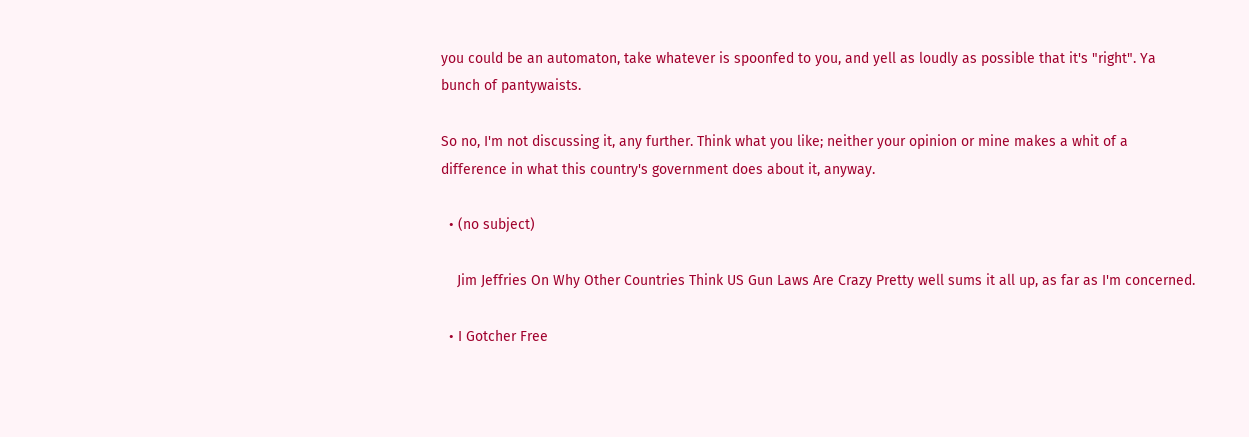you could be an automaton, take whatever is spoonfed to you, and yell as loudly as possible that it's "right". Ya bunch of pantywaists.

So no, I'm not discussing it, any further. Think what you like; neither your opinion or mine makes a whit of a difference in what this country's government does about it, anyway.

  • (no subject)

    Jim Jeffries On Why Other Countries Think US Gun Laws Are Crazy Pretty well sums it all up, as far as I'm concerned.

  • I Gotcher Free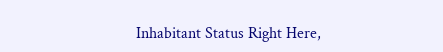Inhabitant Status Right Here,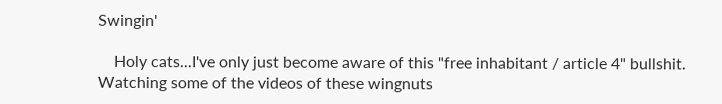Swingin'

    Holy cats...I've only just become aware of this "free inhabitant / article 4" bullshit. Watching some of the videos of these wingnuts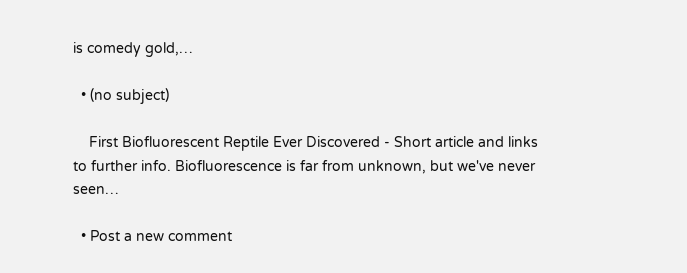is comedy gold,…

  • (no subject)

    First Biofluorescent Reptile Ever Discovered - Short article and links to further info. Biofluorescence is far from unknown, but we've never seen…

  • Post a new comment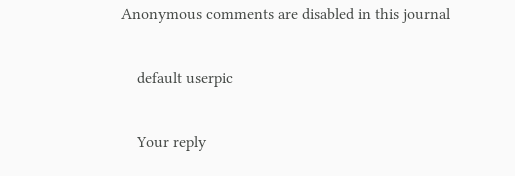Anonymous comments are disabled in this journal

    default userpic

    Your reply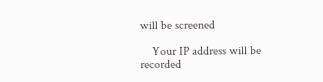will be screened

    Your IP address will be recorded